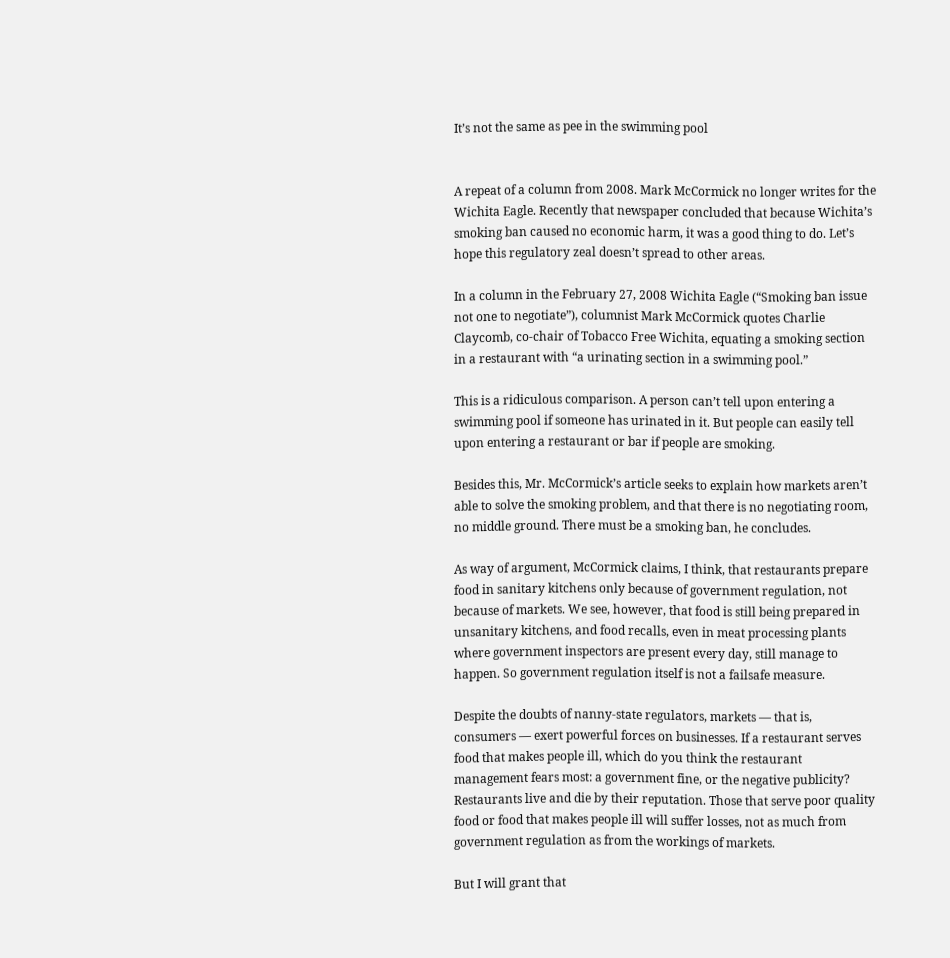It’s not the same as pee in the swimming pool


A repeat of a column from 2008. Mark McCormick no longer writes for the Wichita Eagle. Recently that newspaper concluded that because Wichita’s smoking ban caused no economic harm, it was a good thing to do. Let’s hope this regulatory zeal doesn’t spread to other areas.

In a column in the February 27, 2008 Wichita Eagle (“Smoking ban issue not one to negotiate”), columnist Mark McCormick quotes Charlie Claycomb, co-chair of Tobacco Free Wichita, equating a smoking section in a restaurant with “a urinating section in a swimming pool.”

This is a ridiculous comparison. A person can’t tell upon entering a swimming pool if someone has urinated in it. But people can easily tell upon entering a restaurant or bar if people are smoking.

Besides this, Mr. McCormick’s article seeks to explain how markets aren’t able to solve the smoking problem, and that there is no negotiating room, no middle ground. There must be a smoking ban, he concludes.

As way of argument, McCormick claims, I think, that restaurants prepare food in sanitary kitchens only because of government regulation, not because of markets. We see, however, that food is still being prepared in unsanitary kitchens, and food recalls, even in meat processing plants where government inspectors are present every day, still manage to happen. So government regulation itself is not a failsafe measure.

Despite the doubts of nanny-state regulators, markets — that is, consumers — exert powerful forces on businesses. If a restaurant serves food that makes people ill, which do you think the restaurant management fears most: a government fine, or the negative publicity? Restaurants live and die by their reputation. Those that serve poor quality food or food that makes people ill will suffer losses, not as much from government regulation as from the workings of markets.

But I will grant that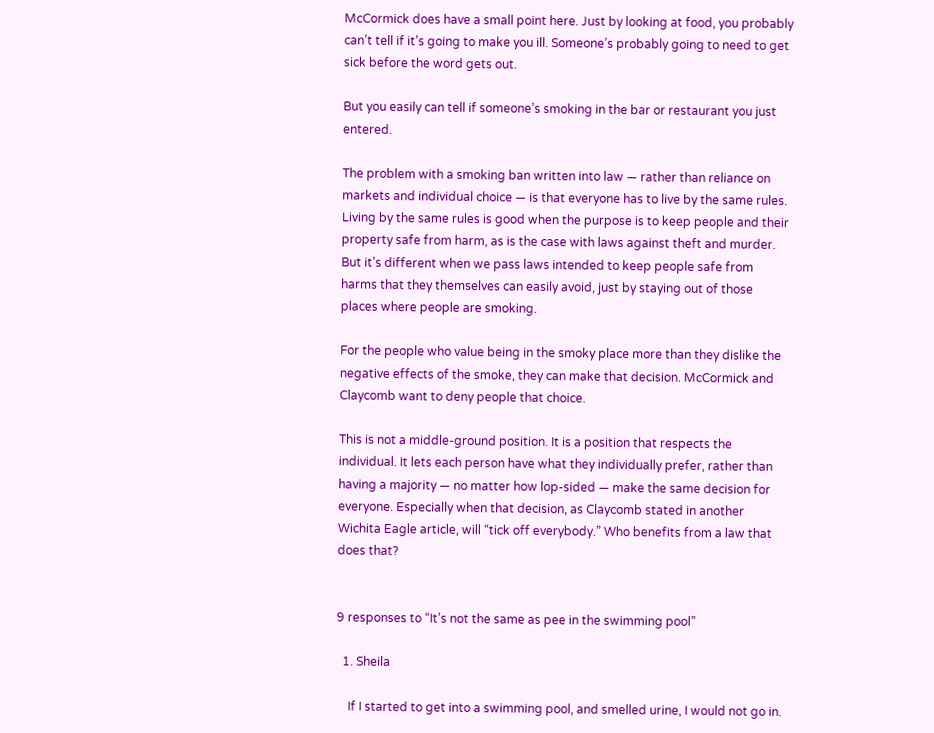McCormick does have a small point here. Just by looking at food, you probably can’t tell if it’s going to make you ill. Someone’s probably going to need to get sick before the word gets out.

But you easily can tell if someone’s smoking in the bar or restaurant you just entered.

The problem with a smoking ban written into law — rather than reliance on markets and individual choice — is that everyone has to live by the same rules. Living by the same rules is good when the purpose is to keep people and their property safe from harm, as is the case with laws against theft and murder. But it’s different when we pass laws intended to keep people safe from harms that they themselves can easily avoid, just by staying out of those places where people are smoking.

For the people who value being in the smoky place more than they dislike the negative effects of the smoke, they can make that decision. McCormick and Claycomb want to deny people that choice.

This is not a middle-ground position. It is a position that respects the individual. It lets each person have what they individually prefer, rather than having a majority — no matter how lop-sided — make the same decision for everyone. Especially when that decision, as Claycomb stated in another Wichita Eagle article, will “tick off everybody.” Who benefits from a law that does that?


9 responses to “It’s not the same as pee in the swimming pool”

  1. Sheila

    If I started to get into a swimming pool, and smelled urine, I would not go in.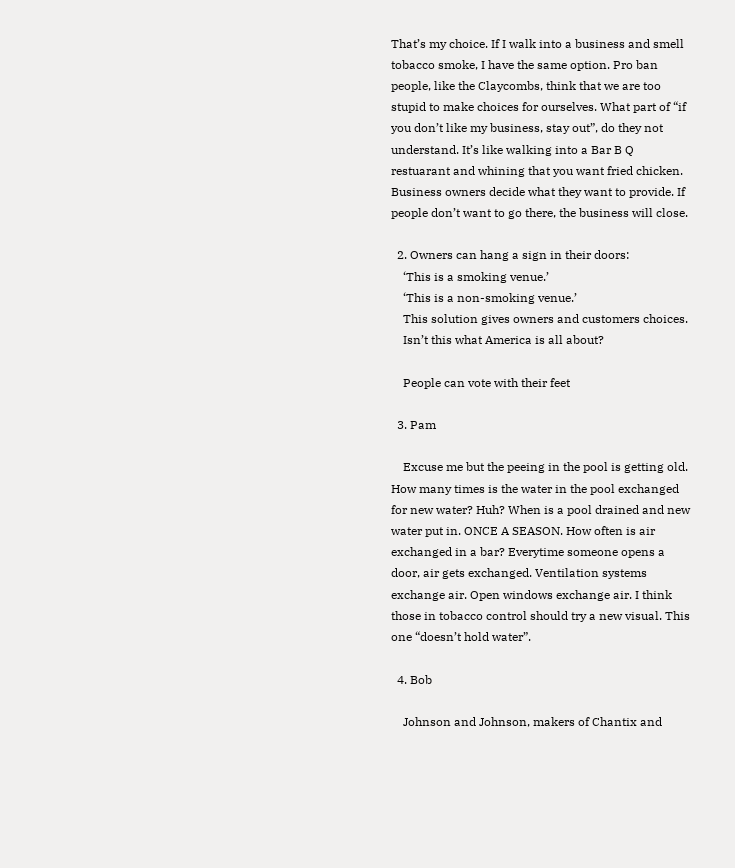That’s my choice. If I walk into a business and smell tobacco smoke, I have the same option. Pro ban people, like the Claycombs, think that we are too stupid to make choices for ourselves. What part of “if you don’t like my business, stay out”, do they not understand. It’s like walking into a Bar B Q restuarant and whining that you want fried chicken. Business owners decide what they want to provide. If people don’t want to go there, the business will close.

  2. Owners can hang a sign in their doors:
    ‘This is a smoking venue.’
    ‘This is a non-smoking venue.’
    This solution gives owners and customers choices.
    Isn’t this what America is all about?

    People can vote with their feet

  3. Pam

    Excuse me but the peeing in the pool is getting old. How many times is the water in the pool exchanged for new water? Huh? When is a pool drained and new water put in. ONCE A SEASON. How often is air exchanged in a bar? Everytime someone opens a door, air gets exchanged. Ventilation systems exchange air. Open windows exchange air. I think those in tobacco control should try a new visual. This one “doesn’t hold water”.

  4. Bob

    Johnson and Johnson, makers of Chantix and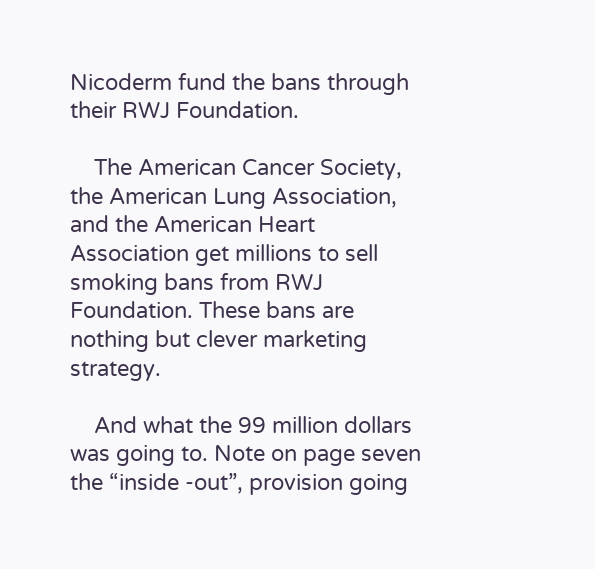Nicoderm fund the bans through their RWJ Foundation.

    The American Cancer Society, the American Lung Association, and the American Heart Association get millions to sell smoking bans from RWJ Foundation. These bans are nothing but clever marketing strategy.

    And what the 99 million dollars was going to. Note on page seven the “inside -out”, provision going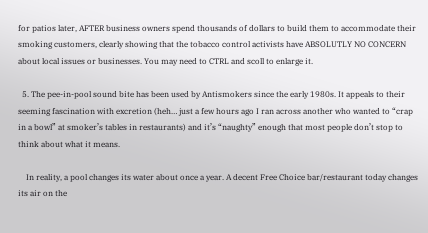for patios later, AFTER business owners spend thousands of dollars to build them to accommodate their smoking customers, clearly showing that the tobacco control activists have ABSOLUTLY NO CONCERN about local issues or businesses. You may need to CTRL and scoll to enlarge it.

  5. The pee-in-pool sound bite has been used by Antismokers since the early 1980s. It appeals to their seeming fascination with excretion (heh… just a few hours ago I ran across another who wanted to “crap in a bowl” at smoker’s tables in restaurants) and it’s “naughty” enough that most people don’t stop to think about what it means.

    In reality, a pool changes its water about once a year. A decent Free Choice bar/restaurant today changes its air on the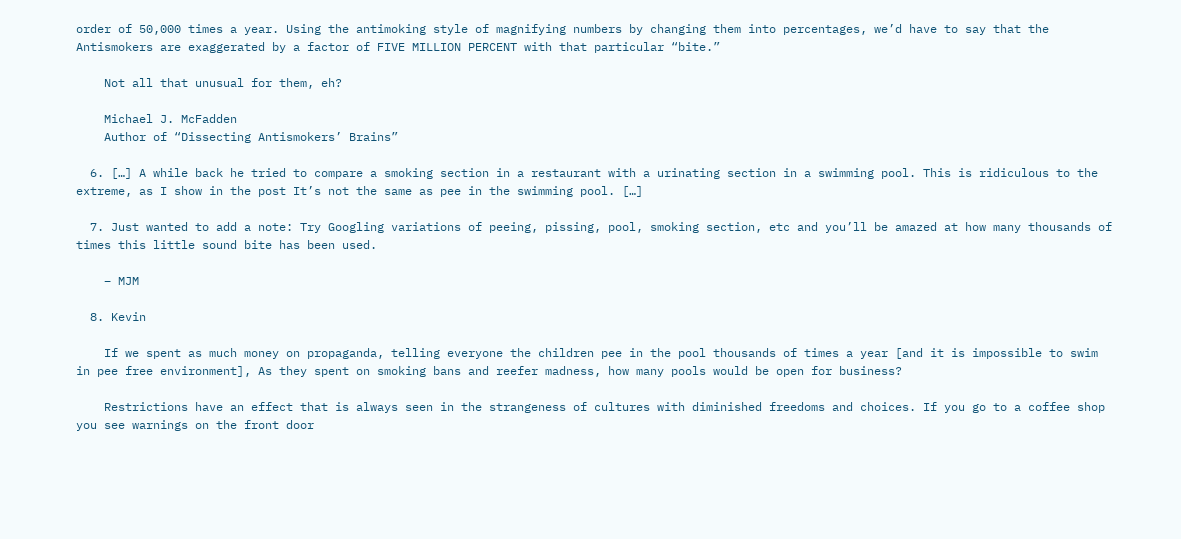order of 50,000 times a year. Using the antimoking style of magnifying numbers by changing them into percentages, we’d have to say that the Antismokers are exaggerated by a factor of FIVE MILLION PERCENT with that particular “bite.”

    Not all that unusual for them, eh?

    Michael J. McFadden
    Author of “Dissecting Antismokers’ Brains”

  6. […] A while back he tried to compare a smoking section in a restaurant with a urinating section in a swimming pool. This is ridiculous to the extreme, as I show in the post It’s not the same as pee in the swimming pool. […]

  7. Just wanted to add a note: Try Googling variations of peeing, pissing, pool, smoking section, etc and you’ll be amazed at how many thousands of times this little sound bite has been used.

    – MJM

  8. Kevin

    If we spent as much money on propaganda, telling everyone the children pee in the pool thousands of times a year [and it is impossible to swim in pee free environment], As they spent on smoking bans and reefer madness, how many pools would be open for business?

    Restrictions have an effect that is always seen in the strangeness of cultures with diminished freedoms and choices. If you go to a coffee shop you see warnings on the front door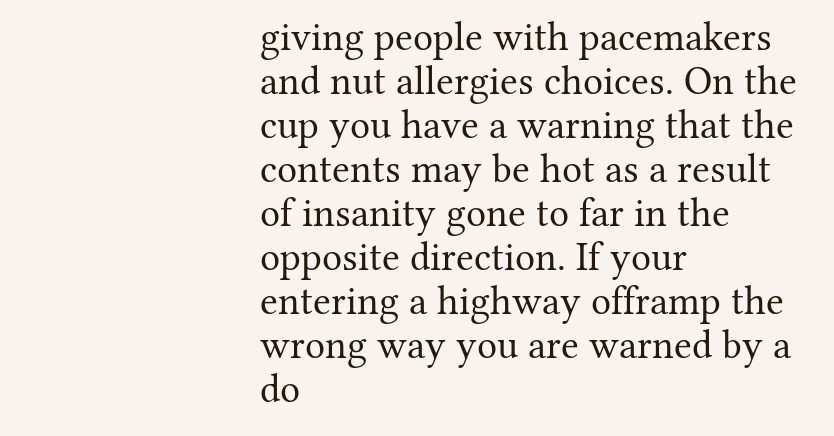giving people with pacemakers and nut allergies choices. On the cup you have a warning that the contents may be hot as a result of insanity gone to far in the opposite direction. If your entering a highway offramp the wrong way you are warned by a do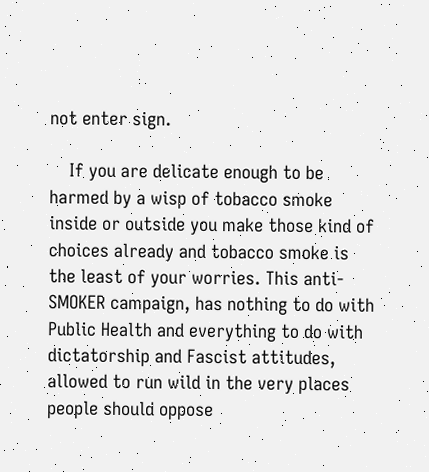not enter sign.

    If you are delicate enough to be harmed by a wisp of tobacco smoke inside or outside you make those kind of choices already and tobacco smoke is the least of your worries. This anti- SMOKER campaign, has nothing to do with Public Health and everything to do with dictatorship and Fascist attitudes, allowed to run wild in the very places people should oppose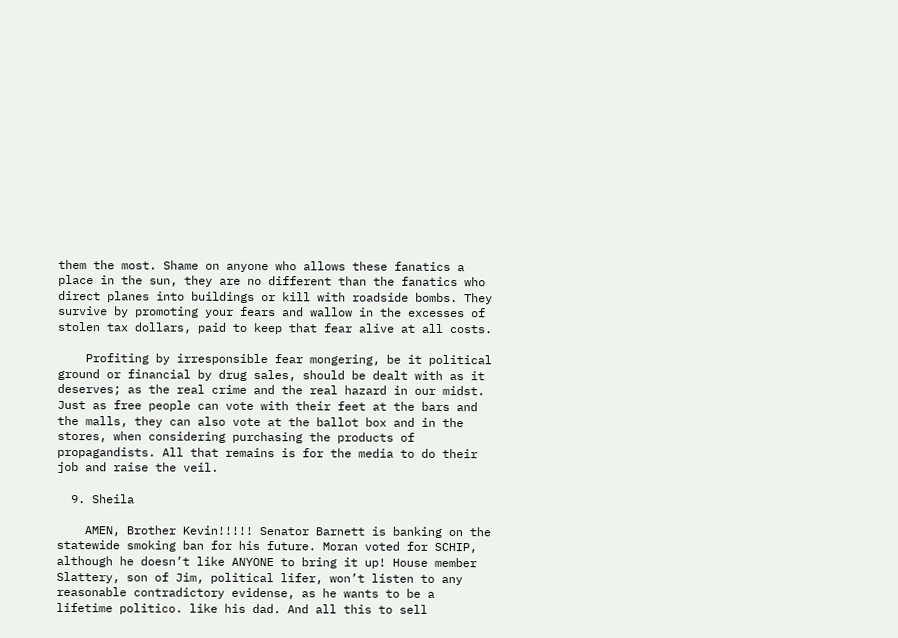them the most. Shame on anyone who allows these fanatics a place in the sun, they are no different than the fanatics who direct planes into buildings or kill with roadside bombs. They survive by promoting your fears and wallow in the excesses of stolen tax dollars, paid to keep that fear alive at all costs.

    Profiting by irresponsible fear mongering, be it political ground or financial by drug sales, should be dealt with as it deserves; as the real crime and the real hazard in our midst. Just as free people can vote with their feet at the bars and the malls, they can also vote at the ballot box and in the stores, when considering purchasing the products of propagandists. All that remains is for the media to do their job and raise the veil.

  9. Sheila

    AMEN, Brother Kevin!!!!! Senator Barnett is banking on the statewide smoking ban for his future. Moran voted for SCHIP, although he doesn’t like ANYONE to bring it up! House member Slattery, son of Jim, political lifer, won’t listen to any reasonable contradictory evidense, as he wants to be a lifetime politico. like his dad. And all this to sell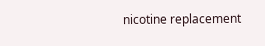nicotine replacement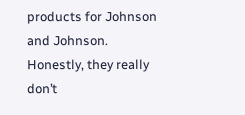products for Johnson and Johnson. Honestly, they really don’t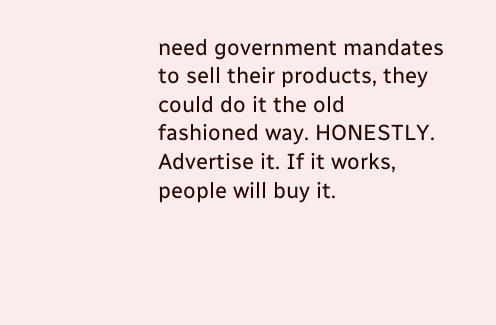need government mandates to sell their products, they could do it the old fashioned way. HONESTLY. Advertise it. If it works, people will buy it.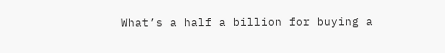What’s a half a billion for buying a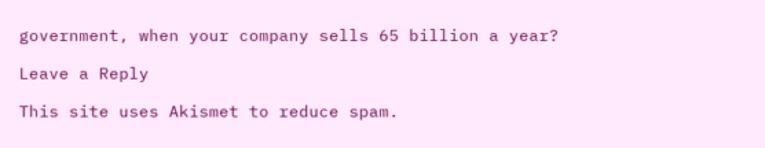government, when your company sells 65 billion a year?

Leave a Reply

This site uses Akismet to reduce spam.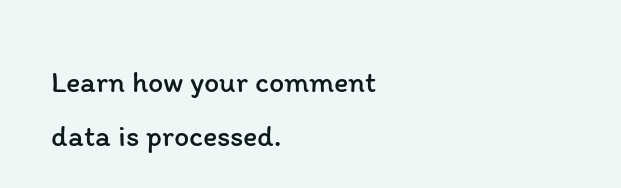Learn how your comment data is processed.